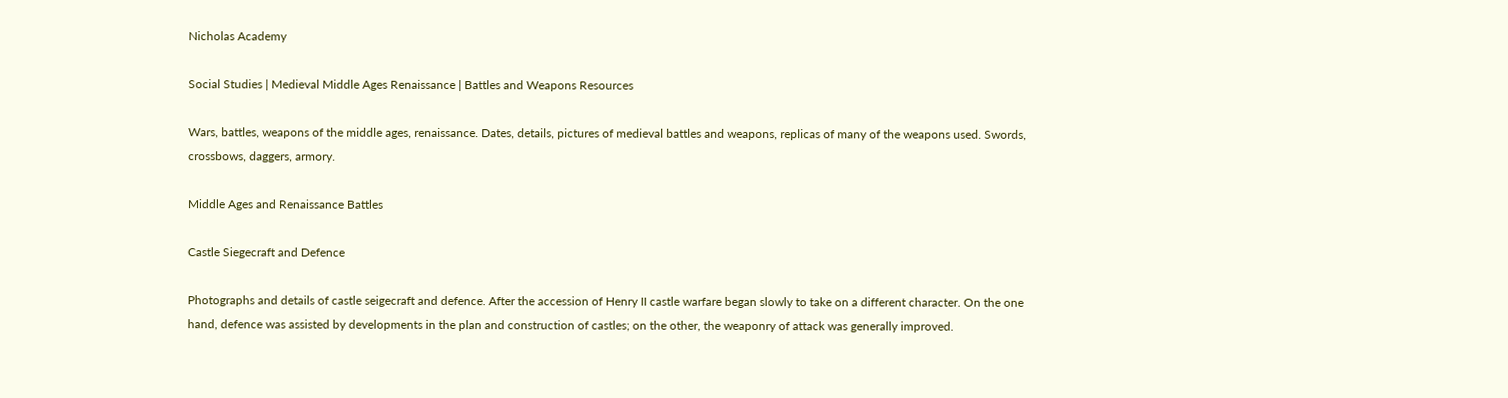Nicholas Academy

Social Studies | Medieval Middle Ages Renaissance | Battles and Weapons Resources

Wars, battles, weapons of the middle ages, renaissance. Dates, details, pictures of medieval battles and weapons, replicas of many of the weapons used. Swords, crossbows, daggers, armory.

Middle Ages and Renaissance Battles

Castle Siegecraft and Defence

Photographs and details of castle seigecraft and defence. After the accession of Henry II castle warfare began slowly to take on a different character. On the one hand, defence was assisted by developments in the plan and construction of castles; on the other, the weaponry of attack was generally improved.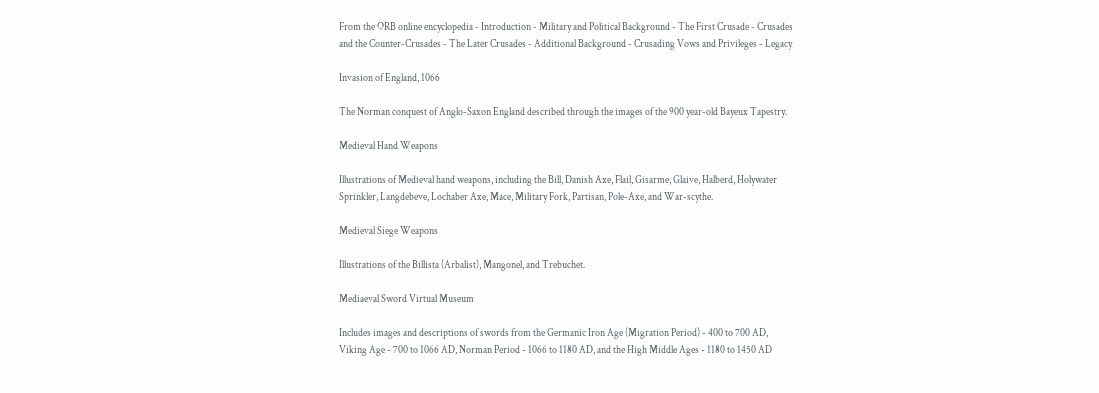From the ORB online encyclopedia - Introduction - Military and Political Background - The First Crusade - Crusades and the Counter-Crusades - The Later Crusades - Additional Background - Crusading Vows and Privileges - Legacy

Invasion of England, 1066

The Norman conquest of Anglo-Saxon England described through the images of the 900 year-old Bayeux Tapestry.

Medieval Hand Weapons

Illustrations of Medieval hand weapons, including the Bill, Danish Axe, Flail, Gisarme, Glaive, Halberd, Holywater Sprinkler, Langdebeve, Lochaber Axe, Mace, Military Fork, Partisan, Pole-Axe, and War-scythe.

Medieval Siege Weapons

Illustrations of the Billista (Arbalist), Mangonel, and Trebuchet.

Mediaeval Sword Virtual Museum

Includes images and descriptions of swords from the Germanic Iron Age (Migration Period) - 400 to 700 AD, Viking Age - 700 to 1066 AD, Norman Period - 1066 to 1180 AD, and the High Middle Ages - 1180 to 1450 AD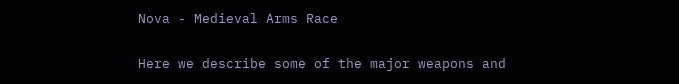Nova - Medieval Arms Race

Here we describe some of the major weapons and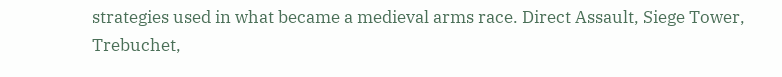strategies used in what became a medieval arms race. Direct Assault, Siege Tower, Trebuchet,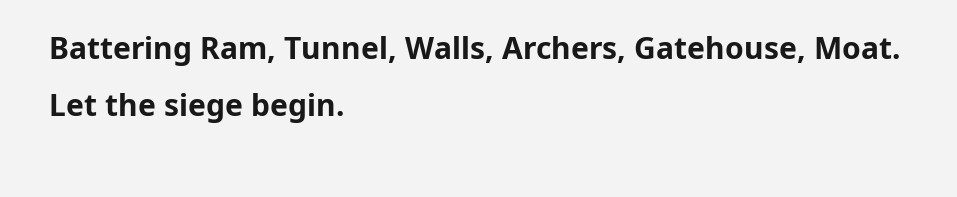Battering Ram, Tunnel, Walls, Archers, Gatehouse, Moat. Let the siege begin.